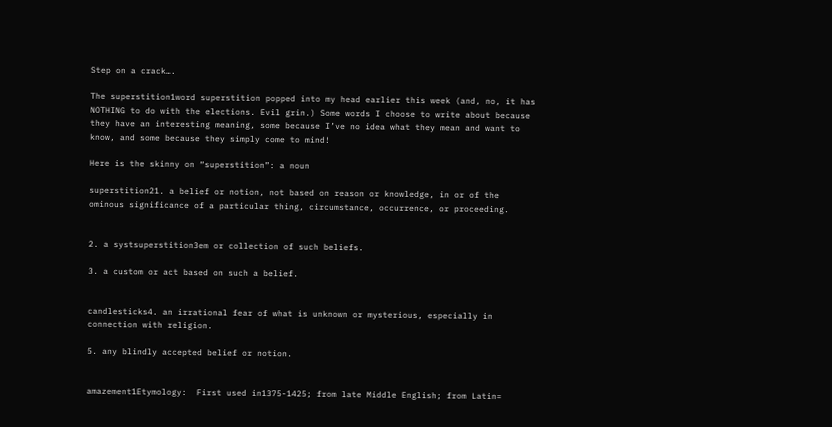Step on a crack….

The superstition1word superstition popped into my head earlier this week (and, no, it has NOTHING to do with the elections. Evil grin.) Some words I choose to write about because they have an interesting meaning, some because I’ve no idea what they mean and want to know, and some because they simply come to mind!

Here is the skinny on “superstition”: a noun

superstition21. a belief or notion, not based on reason or knowledge, in or of the ominous significance of a particular thing, circumstance, occurrence, or proceeding.


2. a systsuperstition3em or collection of such beliefs.

3. a custom or act based on such a belief.


candlesticks4. an irrational fear of what is unknown or mysterious, especially in connection with religion.

5. any blindly accepted belief or notion.


amazement1Etymology:  First used in1375-1425; from late Middle English; from Latin=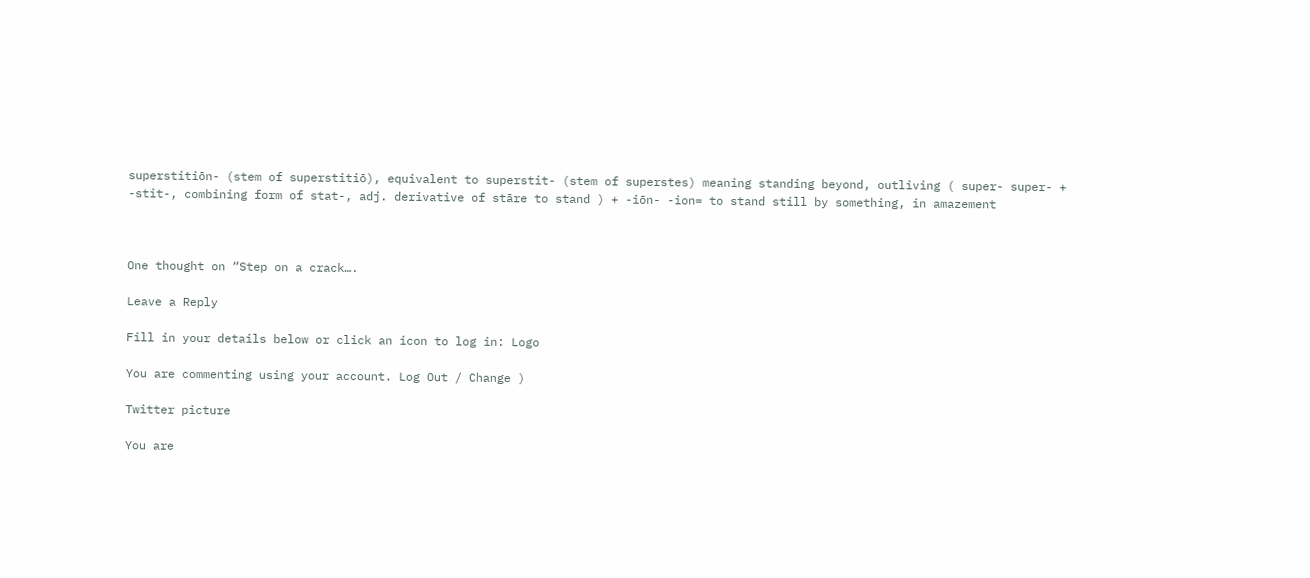superstitiōn- (stem of superstitiō), equivalent to superstit- (stem of superstes) meaning standing beyond, outliving ( super- super- + -stit-, combining form of stat-, adj. derivative of stāre to stand ) + -iōn- -ion= to stand still by something, in amazement



One thought on “Step on a crack….

Leave a Reply

Fill in your details below or click an icon to log in: Logo

You are commenting using your account. Log Out / Change )

Twitter picture

You are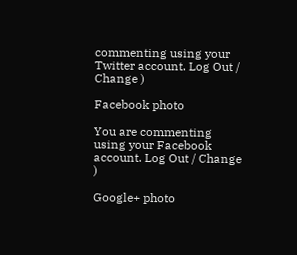commenting using your Twitter account. Log Out / Change )

Facebook photo

You are commenting using your Facebook account. Log Out / Change )

Google+ photo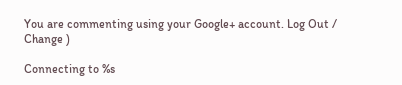You are commenting using your Google+ account. Log Out / Change )

Connecting to %s